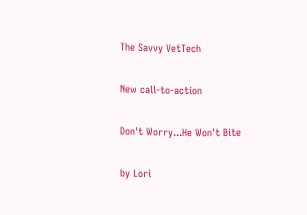The Savvy VetTech

New call-to-action

Don't Worry...He Won't Bite

by Lori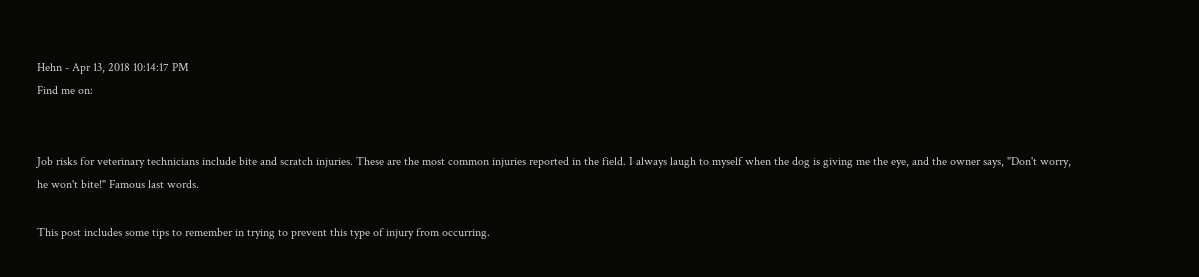Hehn - Apr 13, 2018 10:14:17 PM
Find me on:


Job risks for veterinary technicians include bite and scratch injuries. These are the most common injuries reported in the field. I always laugh to myself when the dog is giving me the eye, and the owner says, "Don't worry, he won't bite!" Famous last words.

This post includes some tips to remember in trying to prevent this type of injury from occurring.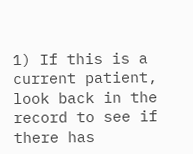1) If this is a current patient, look back in the record to see if there has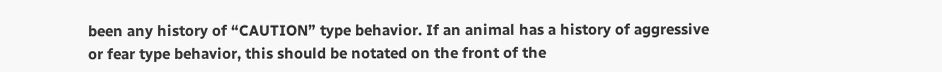been any history of “CAUTION” type behavior. If an animal has a history of aggressive or fear type behavior, this should be notated on the front of the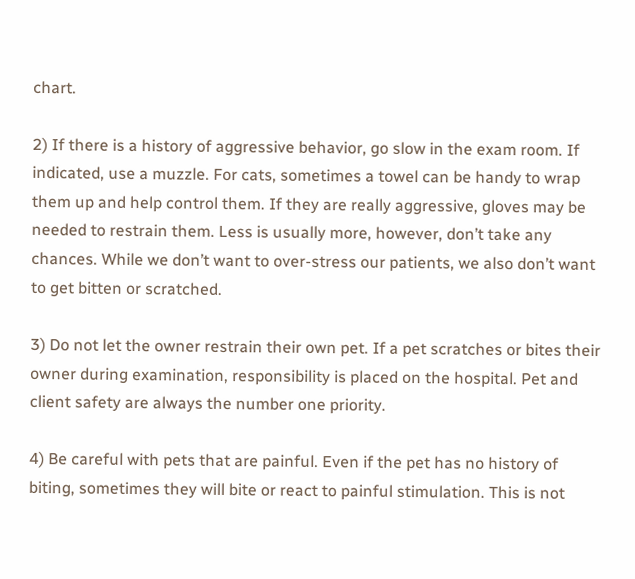chart.

2) If there is a history of aggressive behavior, go slow in the exam room. If indicated, use a muzzle. For cats, sometimes a towel can be handy to wrap them up and help control them. If they are really aggressive, gloves may be needed to restrain them. Less is usually more, however, don’t take any chances. While we don’t want to over-stress our patients, we also don’t want to get bitten or scratched.

3) Do not let the owner restrain their own pet. If a pet scratches or bites their owner during examination, responsibility is placed on the hospital. Pet and client safety are always the number one priority.

4) Be careful with pets that are painful. Even if the pet has no history of biting, sometimes they will bite or react to painful stimulation. This is not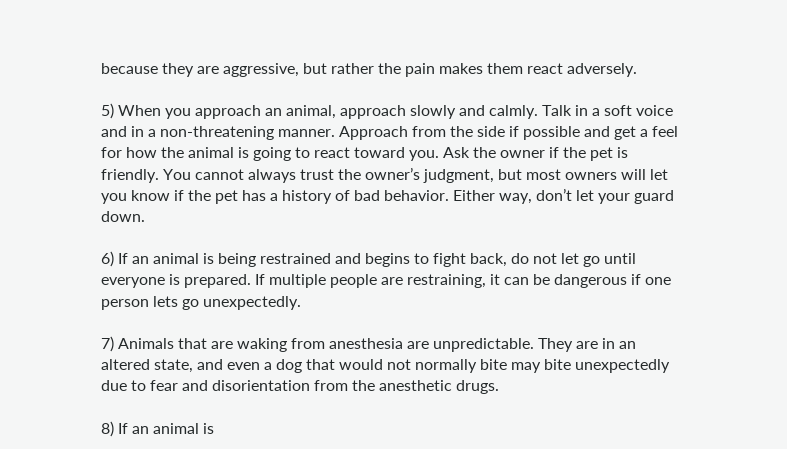because they are aggressive, but rather the pain makes them react adversely.

5) When you approach an animal, approach slowly and calmly. Talk in a soft voice and in a non-threatening manner. Approach from the side if possible and get a feel for how the animal is going to react toward you. Ask the owner if the pet is friendly. You cannot always trust the owner’s judgment, but most owners will let you know if the pet has a history of bad behavior. Either way, don’t let your guard down.

6) If an animal is being restrained and begins to fight back, do not let go until everyone is prepared. If multiple people are restraining, it can be dangerous if one person lets go unexpectedly.

7) Animals that are waking from anesthesia are unpredictable. They are in an altered state, and even a dog that would not normally bite may bite unexpectedly due to fear and disorientation from the anesthetic drugs.

8) If an animal is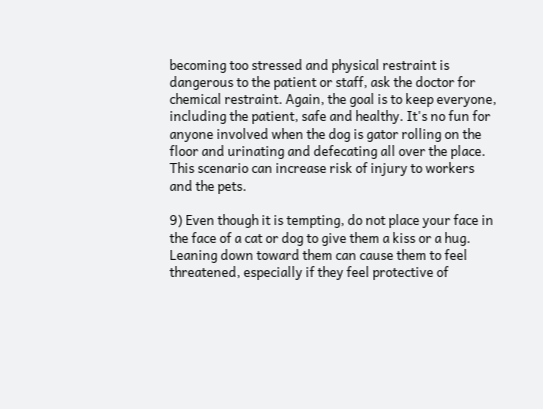becoming too stressed and physical restraint is dangerous to the patient or staff, ask the doctor for chemical restraint. Again, the goal is to keep everyone, including the patient, safe and healthy. It's no fun for anyone involved when the dog is gator rolling on the floor and urinating and defecating all over the place. This scenario can increase risk of injury to workers and the pets.

9) Even though it is tempting, do not place your face in the face of a cat or dog to give them a kiss or a hug. Leaning down toward them can cause them to feel threatened, especially if they feel protective of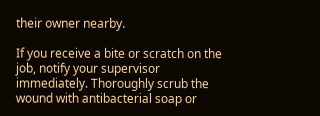their owner nearby.

If you receive a bite or scratch on the job, notify your supervisor immediately. Thoroughly scrub the wound with antibacterial soap or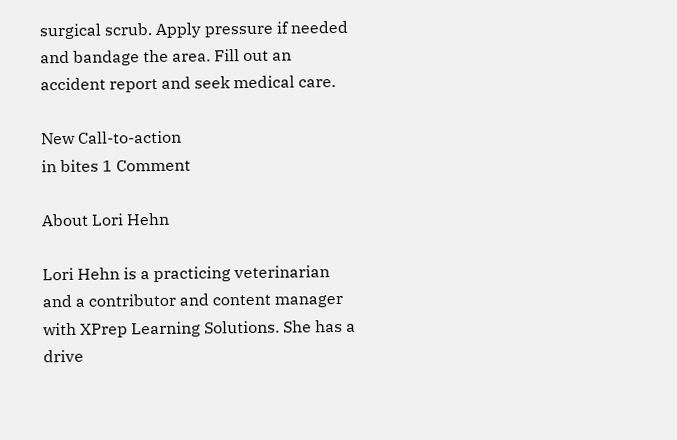surgical scrub. Apply pressure if needed and bandage the area. Fill out an accident report and seek medical care.

New Call-to-action
in bites 1 Comment

About Lori Hehn

Lori Hehn is a practicing veterinarian and a contributor and content manager with XPrep Learning Solutions. She has a drive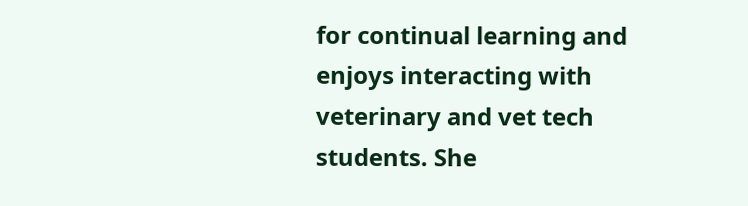for continual learning and enjoys interacting with veterinary and vet tech students. She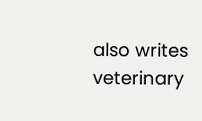also writes veterinary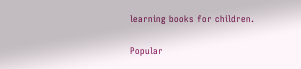learning books for children.

Popular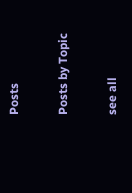Posts

Posts by Topic

see all